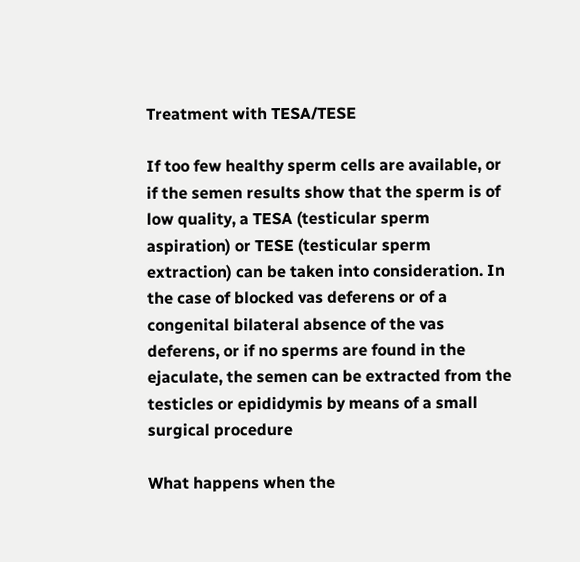Treatment with TESA/TESE

If too few healthy sperm cells are available, or if the semen results show that the sperm is of low quality, a TESA (testicular sperm aspiration) or TESE (testicular sperm extraction) can be taken into consideration. In the case of blocked vas deferens or of a congenital bilateral absence of the vas deferens, or if no sperms are found in the ejaculate, the semen can be extracted from the testicles or epididymis by means of a small surgical procedure

What happens when the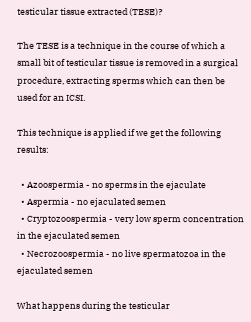testicular tissue extracted (TESE)?

The TESE is a technique in the course of which a small bit of testicular tissue is removed in a surgical procedure, extracting sperms which can then be used for an ICSI.

This technique is applied if we get the following results:

  • Azoospermia - no sperms in the ejaculate
  • Aspermia - no ejaculated semen
  • Cryptozoospermia - very low sperm concentration in the ejaculated semen
  • Necrozoospermia - no live spermatozoa in the ejaculated semen

What happens during the testicular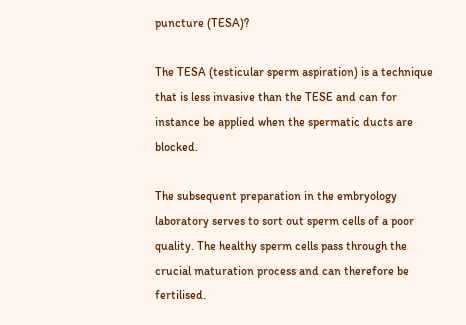puncture (TESA)?

The TESA (testicular sperm aspiration) is a technique that is less invasive than the TESE and can for instance be applied when the spermatic ducts are blocked.

The subsequent preparation in the embryology laboratory serves to sort out sperm cells of a poor quality. The healthy sperm cells pass through the crucial maturation process and can therefore be fertilised.